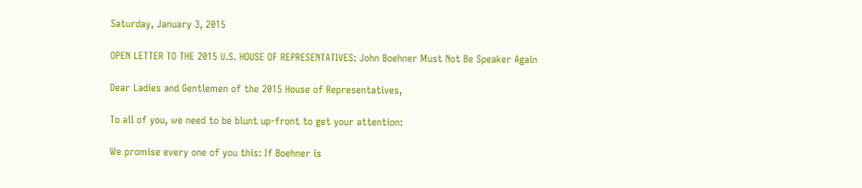Saturday, January 3, 2015

OPEN LETTER TO THE 2015 U.S. HOUSE OF REPRESENTATIVES: John Boehner Must Not Be Speaker Again

Dear Ladies and Gentlemen of the 2015 House of Representatives,

To all of you, we need to be blunt up-front to get your attention:

We promise every one of you this: If Boehner is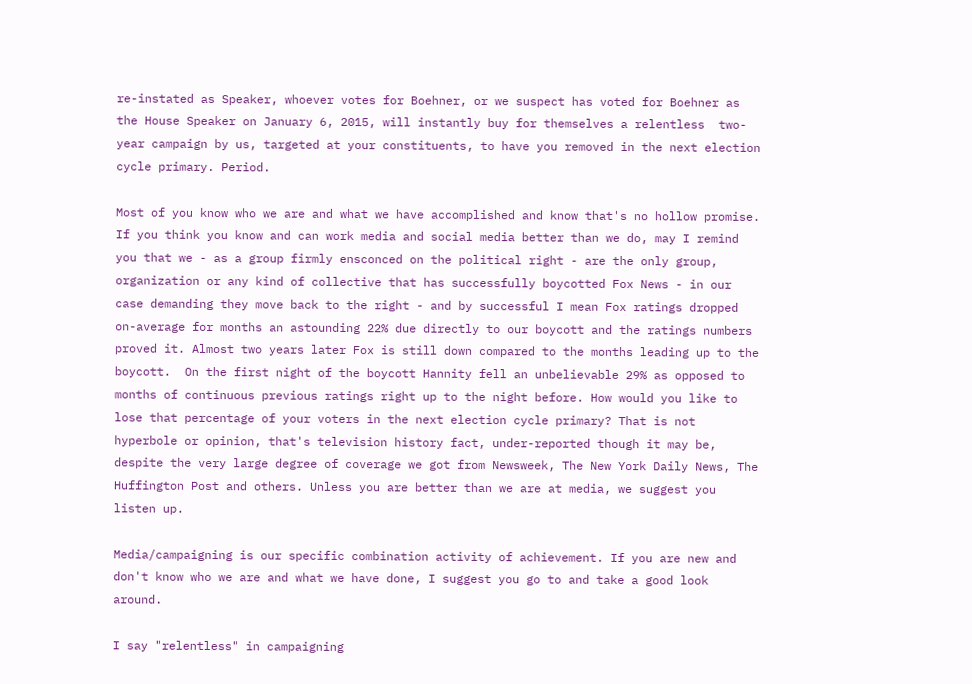re-instated as Speaker, whoever votes for Boehner, or we suspect has voted for Boehner as the House Speaker on January 6, 2015, will instantly buy for themselves a relentless  two-year campaign by us, targeted at your constituents, to have you removed in the next election cycle primary. Period.

Most of you know who we are and what we have accomplished and know that's no hollow promise. If you think you know and can work media and social media better than we do, may I remind you that we - as a group firmly ensconced on the political right - are the only group, organization or any kind of collective that has successfully boycotted Fox News - in our case demanding they move back to the right - and by successful I mean Fox ratings dropped on-average for months an astounding 22% due directly to our boycott and the ratings numbers proved it. Almost two years later Fox is still down compared to the months leading up to the boycott.  On the first night of the boycott Hannity fell an unbelievable 29% as opposed to months of continuous previous ratings right up to the night before. How would you like to lose that percentage of your voters in the next election cycle primary? That is not hyperbole or opinion, that's television history fact, under-reported though it may be, despite the very large degree of coverage we got from Newsweek, The New York Daily News, The Huffington Post and others. Unless you are better than we are at media, we suggest you listen up.

Media/campaigning is our specific combination activity of achievement. If you are new and don't know who we are and what we have done, I suggest you go to and take a good look around.

I say "relentless" in campaigning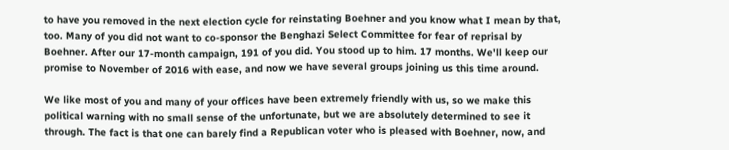to have you removed in the next election cycle for reinstating Boehner and you know what I mean by that, too. Many of you did not want to co-sponsor the Benghazi Select Committee for fear of reprisal by Boehner. After our 17-month campaign, 191 of you did. You stood up to him. 17 months. We'll keep our promise to November of 2016 with ease, and now we have several groups joining us this time around.

We like most of you and many of your offices have been extremely friendly with us, so we make this political warning with no small sense of the unfortunate, but we are absolutely determined to see it through. The fact is that one can barely find a Republican voter who is pleased with Boehner, now, and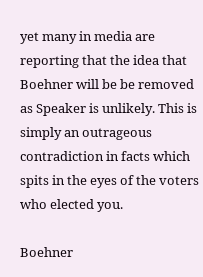yet many in media are reporting that the idea that Boehner will be be removed as Speaker is unlikely. This is simply an outrageous contradiction in facts which spits in the eyes of the voters who elected you.

Boehner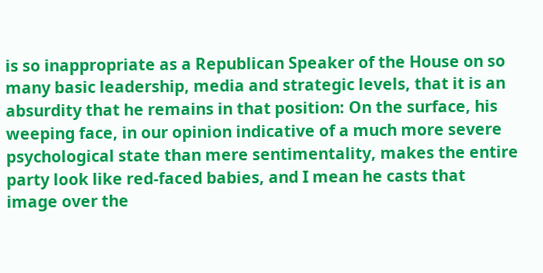is so inappropriate as a Republican Speaker of the House on so many basic leadership, media and strategic levels, that it is an absurdity that he remains in that position: On the surface, his weeping face, in our opinion indicative of a much more severe psychological state than mere sentimentality, makes the entire party look like red-faced babies, and I mean he casts that image over the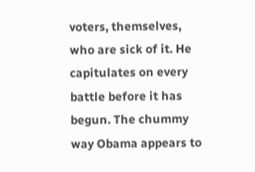voters, themselves, who are sick of it. He capitulates on every battle before it has begun. The chummy way Obama appears to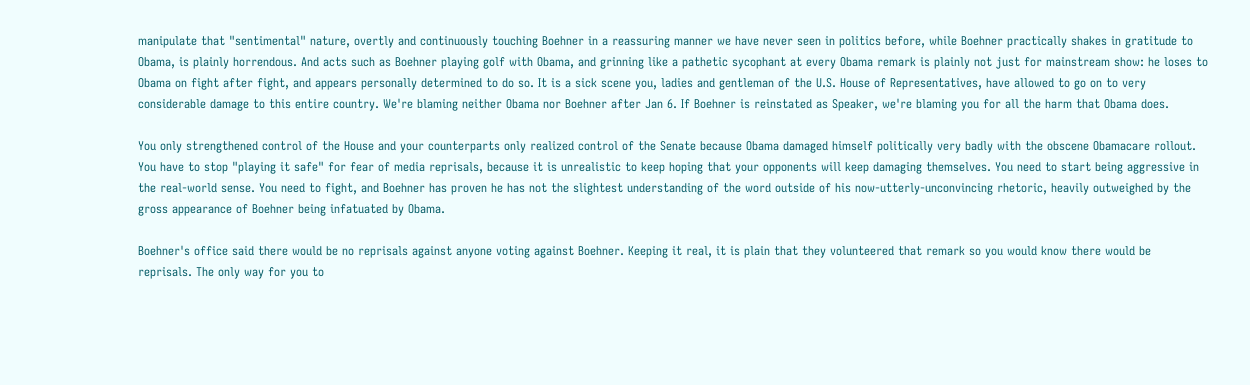manipulate that "sentimental" nature, overtly and continuously touching Boehner in a reassuring manner we have never seen in politics before, while Boehner practically shakes in gratitude to Obama, is plainly horrendous. And acts such as Boehner playing golf with Obama, and grinning like a pathetic sycophant at every Obama remark is plainly not just for mainstream show: he loses to Obama on fight after fight, and appears personally determined to do so. It is a sick scene you, ladies and gentleman of the U.S. House of Representatives, have allowed to go on to very considerable damage to this entire country. We're blaming neither Obama nor Boehner after Jan 6. If Boehner is reinstated as Speaker, we're blaming you for all the harm that Obama does.

You only strengthened control of the House and your counterparts only realized control of the Senate because Obama damaged himself politically very badly with the obscene Obamacare rollout. You have to stop "playing it safe" for fear of media reprisals, because it is unrealistic to keep hoping that your opponents will keep damaging themselves. You need to start being aggressive in the real-world sense. You need to fight, and Boehner has proven he has not the slightest understanding of the word outside of his now-utterly-unconvincing rhetoric, heavily outweighed by the gross appearance of Boehner being infatuated by Obama.

Boehner's office said there would be no reprisals against anyone voting against Boehner. Keeping it real, it is plain that they volunteered that remark so you would know there would be reprisals. The only way for you to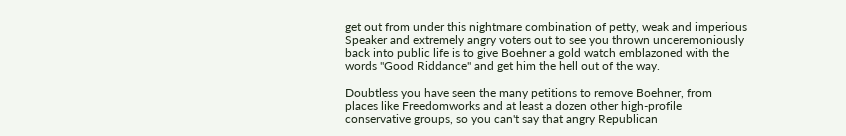get out from under this nightmare combination of petty, weak and imperious Speaker and extremely angry voters out to see you thrown unceremoniously back into public life is to give Boehner a gold watch emblazoned with the words "Good Riddance" and get him the hell out of the way.

Doubtless you have seen the many petitions to remove Boehner, from places like Freedomworks and at least a dozen other high-profile conservative groups, so you can't say that angry Republican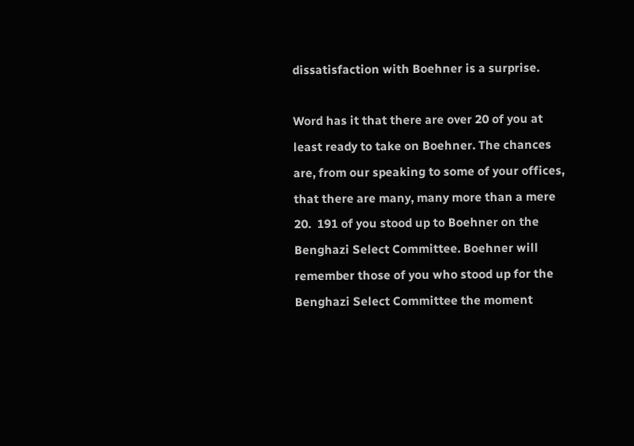dissatisfaction with Boehner is a surprise.

Word has it that there are over 20 of you at least ready to take on Boehner. The chances are, from our speaking to some of your offices, that there are many, many more than a mere 20.  191 of you stood up to Boehner on the Benghazi Select Committee. Boehner will remember those of you who stood up for the Benghazi Select Committee the moment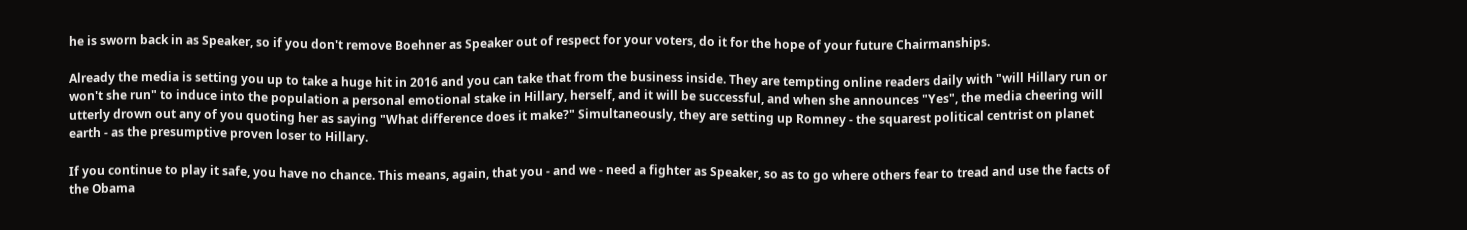he is sworn back in as Speaker, so if you don't remove Boehner as Speaker out of respect for your voters, do it for the hope of your future Chairmanships.

Already the media is setting you up to take a huge hit in 2016 and you can take that from the business inside. They are tempting online readers daily with "will Hillary run or won't she run" to induce into the population a personal emotional stake in Hillary, herself, and it will be successful, and when she announces "Yes", the media cheering will utterly drown out any of you quoting her as saying "What difference does it make?" Simultaneously, they are setting up Romney - the squarest political centrist on planet earth - as the presumptive proven loser to Hillary.

If you continue to play it safe, you have no chance. This means, again, that you - and we - need a fighter as Speaker, so as to go where others fear to tread and use the facts of the Obama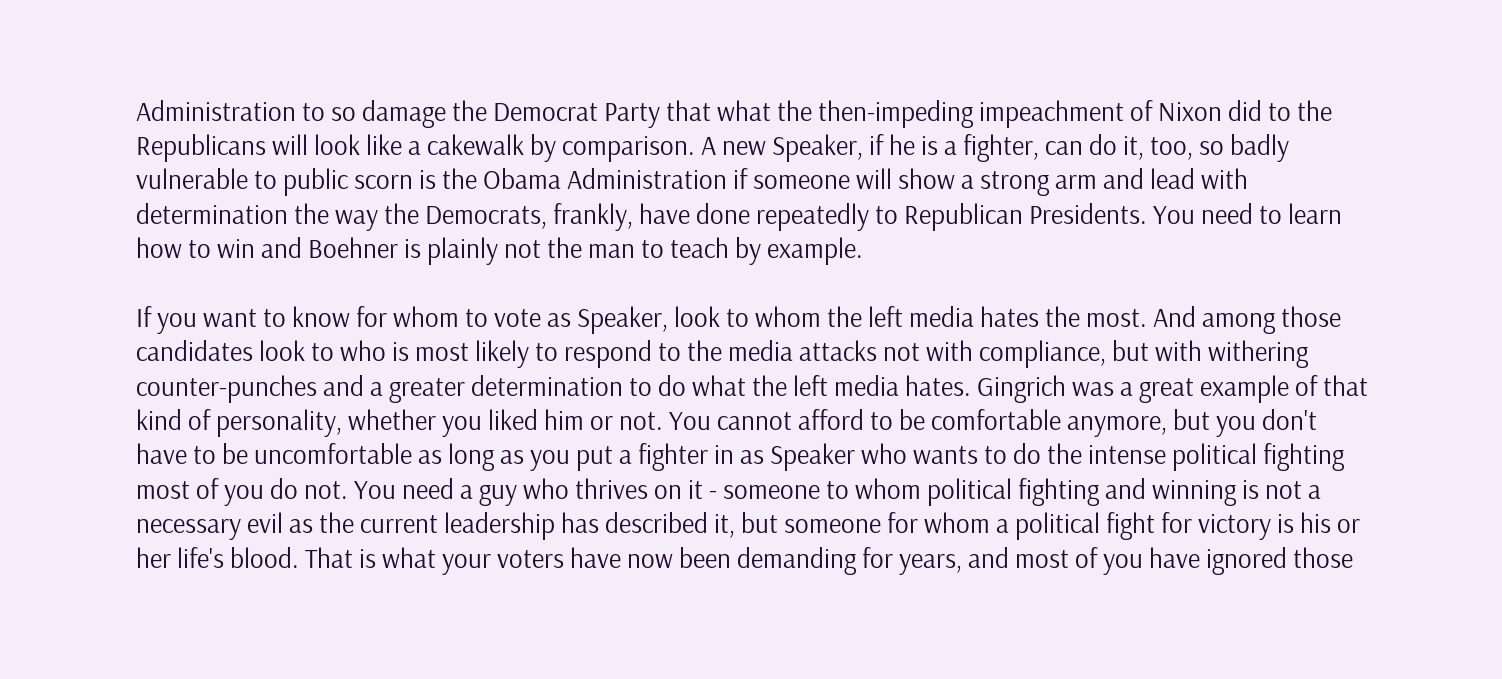Administration to so damage the Democrat Party that what the then-impeding impeachment of Nixon did to the Republicans will look like a cakewalk by comparison. A new Speaker, if he is a fighter, can do it, too, so badly vulnerable to public scorn is the Obama Administration if someone will show a strong arm and lead with determination the way the Democrats, frankly, have done repeatedly to Republican Presidents. You need to learn how to win and Boehner is plainly not the man to teach by example.

If you want to know for whom to vote as Speaker, look to whom the left media hates the most. And among those candidates look to who is most likely to respond to the media attacks not with compliance, but with withering counter-punches and a greater determination to do what the left media hates. Gingrich was a great example of that kind of personality, whether you liked him or not. You cannot afford to be comfortable anymore, but you don't have to be uncomfortable as long as you put a fighter in as Speaker who wants to do the intense political fighting most of you do not. You need a guy who thrives on it - someone to whom political fighting and winning is not a necessary evil as the current leadership has described it, but someone for whom a political fight for victory is his or her life's blood. That is what your voters have now been demanding for years, and most of you have ignored those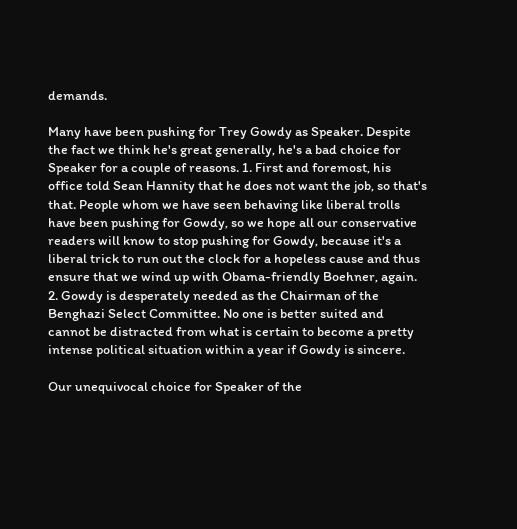demands.

Many have been pushing for Trey Gowdy as Speaker. Despite the fact we think he's great generally, he's a bad choice for Speaker for a couple of reasons. 1. First and foremost, his office told Sean Hannity that he does not want the job, so that's that. People whom we have seen behaving like liberal trolls have been pushing for Gowdy, so we hope all our conservative readers will know to stop pushing for Gowdy, because it's a liberal trick to run out the clock for a hopeless cause and thus ensure that we wind up with Obama-friendly Boehner, again.   2. Gowdy is desperately needed as the Chairman of the Benghazi Select Committee. No one is better suited and cannot be distracted from what is certain to become a pretty intense political situation within a year if Gowdy is sincere.

Our unequivocal choice for Speaker of the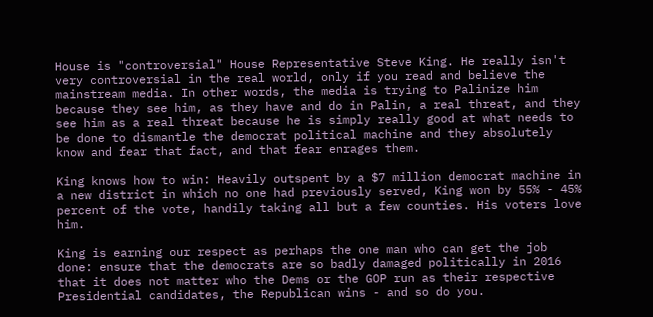House is "controversial" House Representative Steve King. He really isn't very controversial in the real world, only if you read and believe the mainstream media. In other words, the media is trying to Palinize him because they see him, as they have and do in Palin, a real threat, and they see him as a real threat because he is simply really good at what needs to be done to dismantle the democrat political machine and they absolutely know and fear that fact, and that fear enrages them.

King knows how to win: Heavily outspent by a $7 million democrat machine in a new district in which no one had previously served, King won by 55% - 45% percent of the vote, handily taking all but a few counties. His voters love him.

King is earning our respect as perhaps the one man who can get the job done: ensure that the democrats are so badly damaged politically in 2016 that it does not matter who the Dems or the GOP run as their respective Presidential candidates, the Republican wins - and so do you.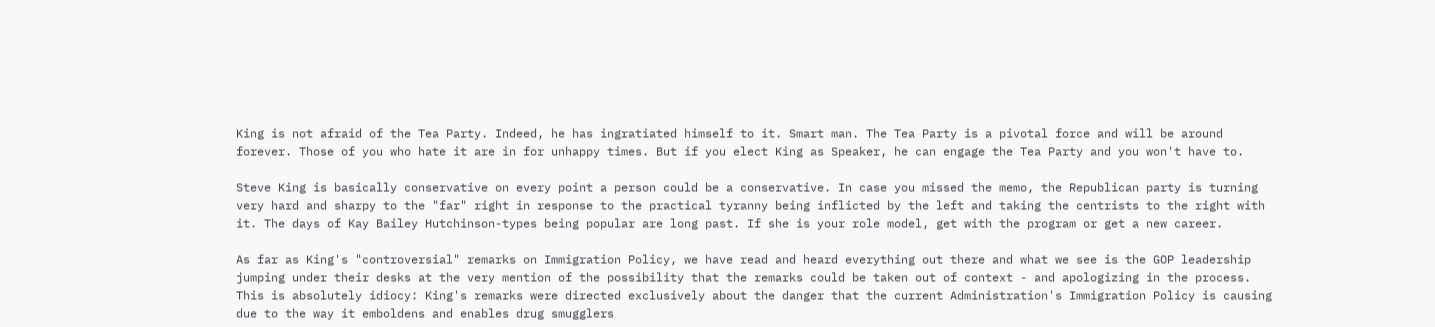King is not afraid of the Tea Party. Indeed, he has ingratiated himself to it. Smart man. The Tea Party is a pivotal force and will be around forever. Those of you who hate it are in for unhappy times. But if you elect King as Speaker, he can engage the Tea Party and you won't have to.

Steve King is basically conservative on every point a person could be a conservative. In case you missed the memo, the Republican party is turning very hard and sharpy to the "far" right in response to the practical tyranny being inflicted by the left and taking the centrists to the right with it. The days of Kay Bailey Hutchinson-types being popular are long past. If she is your role model, get with the program or get a new career.

As far as King's "controversial" remarks on Immigration Policy, we have read and heard everything out there and what we see is the GOP leadership jumping under their desks at the very mention of the possibility that the remarks could be taken out of context - and apologizing in the process. This is absolutely idiocy: King's remarks were directed exclusively about the danger that the current Administration's Immigration Policy is causing due to the way it emboldens and enables drug smugglers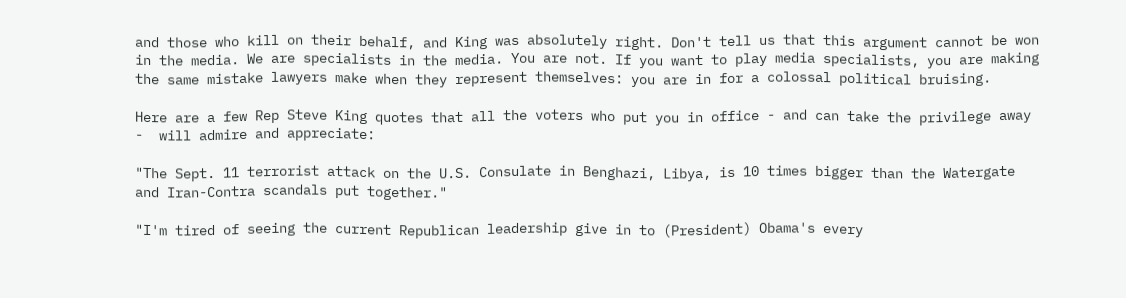and those who kill on their behalf, and King was absolutely right. Don't tell us that this argument cannot be won in the media. We are specialists in the media. You are not. If you want to play media specialists, you are making the same mistake lawyers make when they represent themselves: you are in for a colossal political bruising.

Here are a few Rep Steve King quotes that all the voters who put you in office - and can take the privilege away -  will admire and appreciate:

"The Sept. 11 terrorist attack on the U.S. Consulate in Benghazi, Libya, is 10 times bigger than the Watergate and Iran-Contra scandals put together."

"I'm tired of seeing the current Republican leadership give in to (President) Obama's every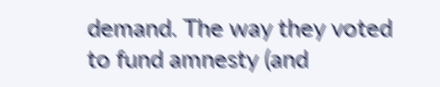demand. The way they voted to fund amnesty (and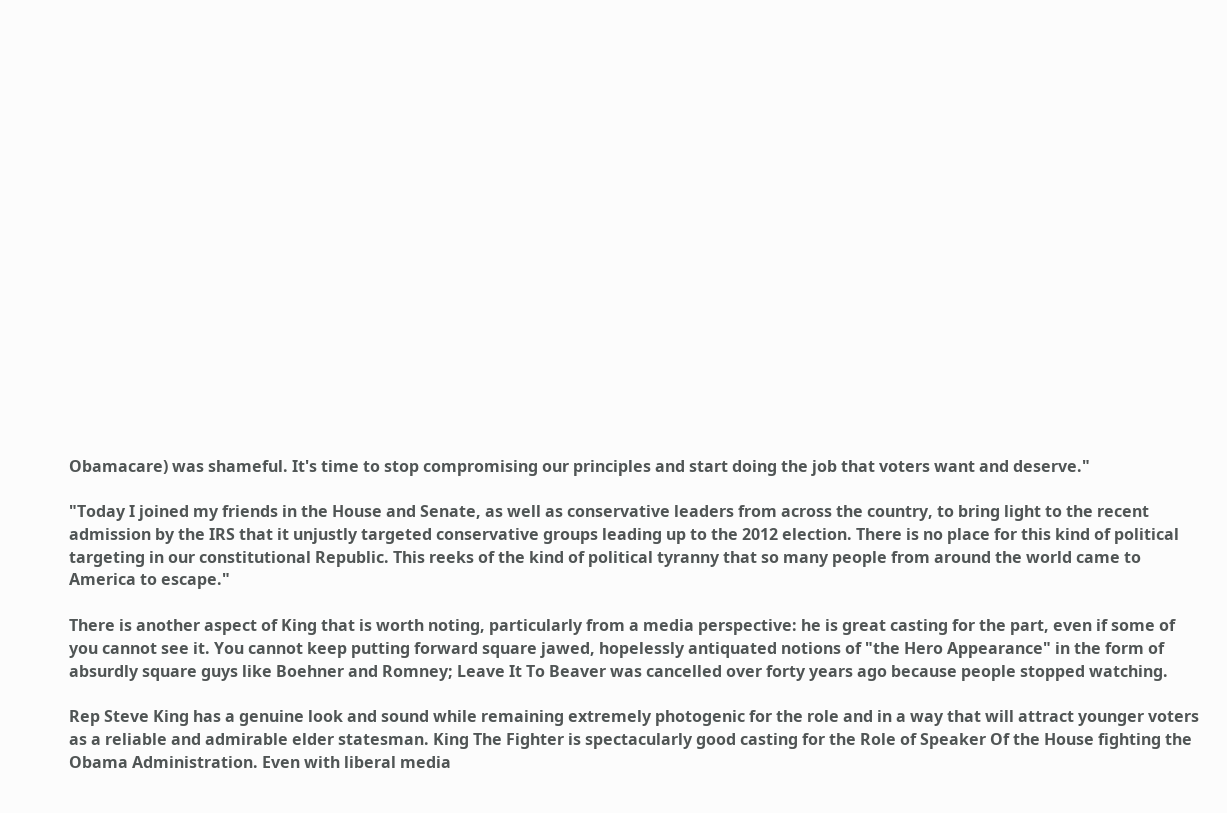Obamacare) was shameful. It's time to stop compromising our principles and start doing the job that voters want and deserve."

"Today I joined my friends in the House and Senate, as well as conservative leaders from across the country, to bring light to the recent admission by the IRS that it unjustly targeted conservative groups leading up to the 2012 election. There is no place for this kind of political targeting in our constitutional Republic. This reeks of the kind of political tyranny that so many people from around the world came to America to escape."

There is another aspect of King that is worth noting, particularly from a media perspective: he is great casting for the part, even if some of you cannot see it. You cannot keep putting forward square jawed, hopelessly antiquated notions of "the Hero Appearance" in the form of absurdly square guys like Boehner and Romney; Leave It To Beaver was cancelled over forty years ago because people stopped watching.

Rep Steve King has a genuine look and sound while remaining extremely photogenic for the role and in a way that will attract younger voters as a reliable and admirable elder statesman. King The Fighter is spectacularly good casting for the Role of Speaker Of the House fighting the Obama Administration. Even with liberal media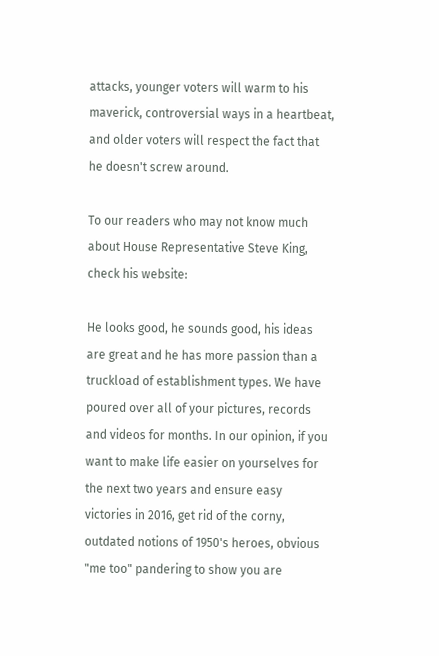attacks, younger voters will warm to his maverick, controversial ways in a heartbeat, and older voters will respect the fact that he doesn't screw around.

To our readers who may not know much about House Representative Steve King, check his website:

He looks good, he sounds good, his ideas are great and he has more passion than a truckload of establishment types. We have poured over all of your pictures, records and videos for months. In our opinion, if you want to make life easier on yourselves for the next two years and ensure easy victories in 2016, get rid of the corny, outdated notions of 1950's heroes, obvious "me too" pandering to show you are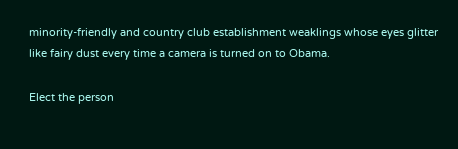minority-friendly and country club establishment weaklings whose eyes glitter like fairy dust every time a camera is turned on to Obama.

Elect the person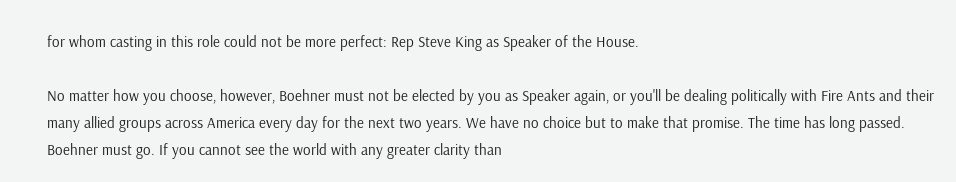for whom casting in this role could not be more perfect: Rep Steve King as Speaker of the House.

No matter how you choose, however, Boehner must not be elected by you as Speaker again, or you'll be dealing politically with Fire Ants and their many allied groups across America every day for the next two years. We have no choice but to make that promise. The time has long passed. Boehner must go. If you cannot see the world with any greater clarity than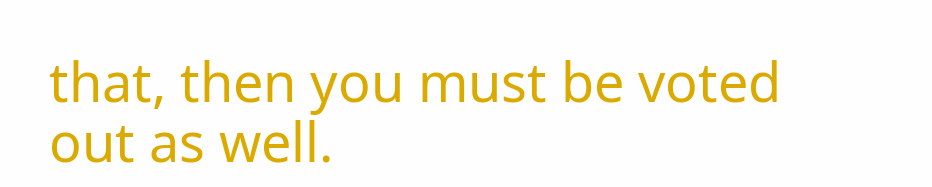that, then you must be voted out as well.